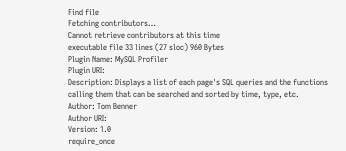Find file
Fetching contributors…
Cannot retrieve contributors at this time
executable file 33 lines (27 sloc) 960 Bytes
Plugin Name: MySQL Profiler
Plugin URI:
Description: Displays a list of each page's SQL queries and the functions calling them that can be searched and sorted by time, type, etc.
Author: Tom Benner
Author URI:
Version: 1.0
require_once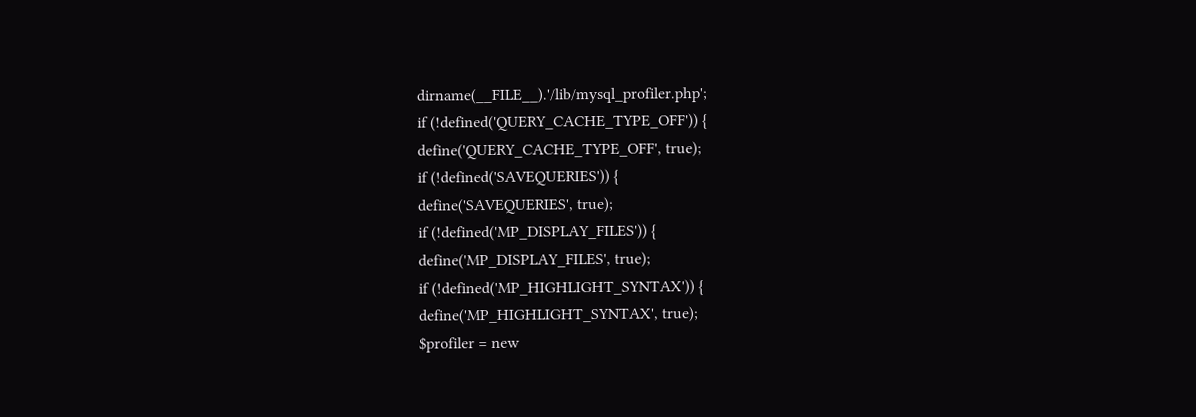dirname(__FILE__).'/lib/mysql_profiler.php';
if (!defined('QUERY_CACHE_TYPE_OFF')) {
define('QUERY_CACHE_TYPE_OFF', true);
if (!defined('SAVEQUERIES')) {
define('SAVEQUERIES', true);
if (!defined('MP_DISPLAY_FILES')) {
define('MP_DISPLAY_FILES', true);
if (!defined('MP_HIGHLIGHT_SYNTAX')) {
define('MP_HIGHLIGHT_SYNTAX', true);
$profiler = new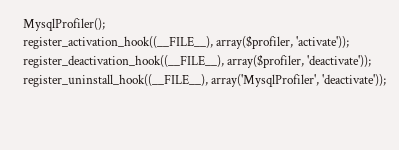MysqlProfiler();
register_activation_hook((__FILE__), array($profiler, 'activate'));
register_deactivation_hook((__FILE__), array($profiler, 'deactivate'));
register_uninstall_hook((__FILE__), array('MysqlProfiler', 'deactivate'));